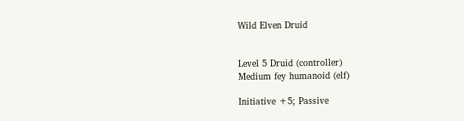Wild Elven Druid


Level 5 Druid (controller)
Medium fey humanoid (elf)

Initiative +5; Passive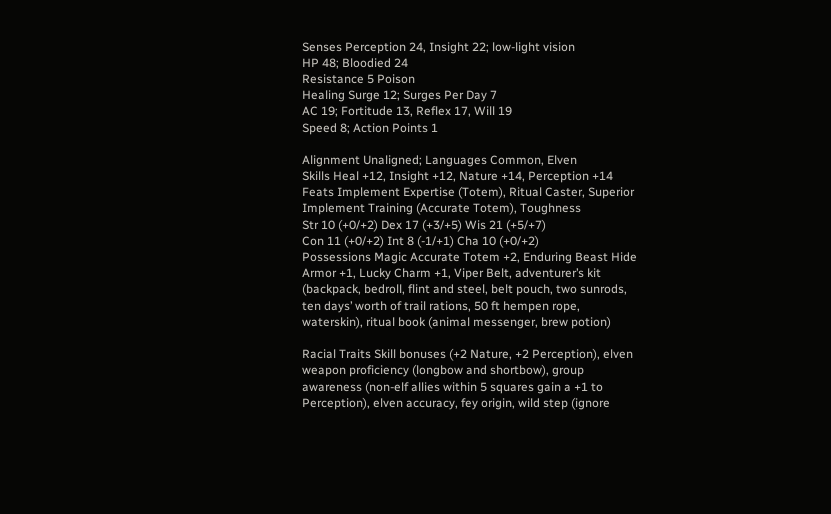Senses Perception 24, Insight 22; low-light vision
HP 48; Bloodied 24
Resistance 5 Poison
Healing Surge 12; Surges Per Day 7
AC 19; Fortitude 13, Reflex 17, Will 19
Speed 8; Action Points 1

Alignment Unaligned; Languages Common, Elven
Skills Heal +12, Insight +12, Nature +14, Perception +14
Feats Implement Expertise (Totem), Ritual Caster, Superior Implement Training (Accurate Totem), Toughness
Str 10 (+0/+2) Dex 17 (+3/+5) Wis 21 (+5/+7)
Con 11 (+0/+2) Int 8 (-1/+1) Cha 10 (+0/+2)
Possessions Magic Accurate Totem +2, Enduring Beast Hide Armor +1, Lucky Charm +1, Viper Belt, adventurer’s kit (backpack, bedroll, flint and steel, belt pouch, two sunrods, ten days’ worth of trail rations, 50 ft hempen rope, waterskin), ritual book (animal messenger, brew potion)

Racial Traits Skill bonuses (+2 Nature, +2 Perception), elven weapon proficiency (longbow and shortbow), group awareness (non-elf allies within 5 squares gain a +1 to Perception), elven accuracy, fey origin, wild step (ignore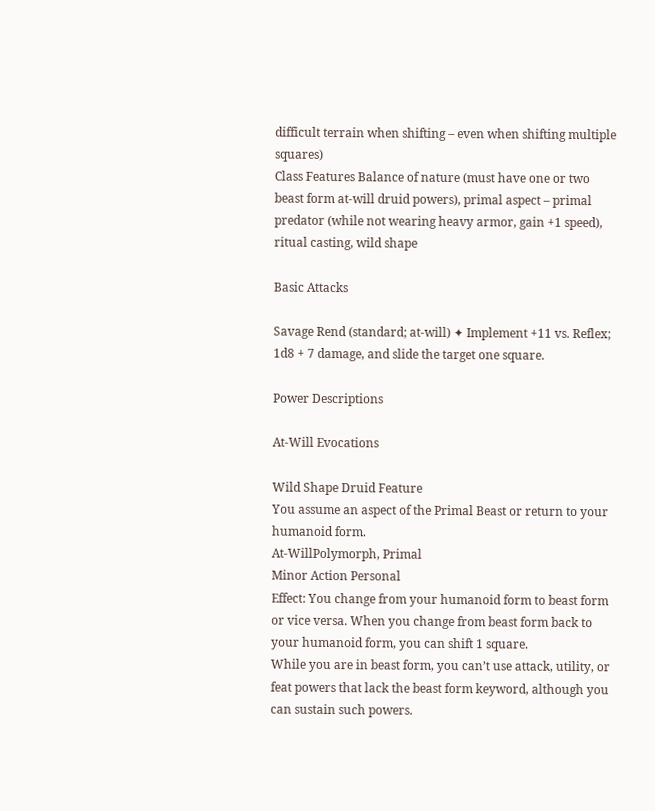difficult terrain when shifting – even when shifting multiple squares)
Class Features Balance of nature (must have one or two beast form at-will druid powers), primal aspect – primal predator (while not wearing heavy armor, gain +1 speed), ritual casting, wild shape

Basic Attacks

Savage Rend (standard; at-will) ✦ Implement +11 vs. Reflex; 1d8 + 7 damage, and slide the target one square.

Power Descriptions

At-Will Evocations

Wild Shape Druid Feature
You assume an aspect of the Primal Beast or return to your humanoid form.
At-WillPolymorph, Primal
Minor Action Personal
Effect: You change from your humanoid form to beast form or vice versa. When you change from beast form back to your humanoid form, you can shift 1 square.
While you are in beast form, you can’t use attack, utility, or feat powers that lack the beast form keyword, although you can sustain such powers.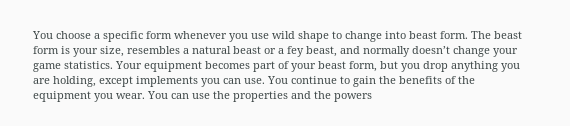You choose a specific form whenever you use wild shape to change into beast form. The beast form is your size, resembles a natural beast or a fey beast, and normally doesn’t change your game statistics. Your equipment becomes part of your beast form, but you drop anything you are holding, except implements you can use. You continue to gain the benefits of the equipment you wear. You can use the properties and the powers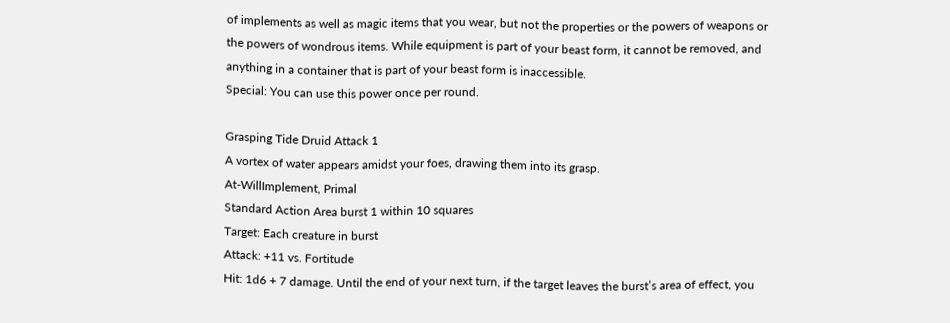of implements as well as magic items that you wear, but not the properties or the powers of weapons or the powers of wondrous items. While equipment is part of your beast form, it cannot be removed, and anything in a container that is part of your beast form is inaccessible.
Special: You can use this power once per round.

Grasping Tide Druid Attack 1
A vortex of water appears amidst your foes, drawing them into its grasp.
At-WillImplement, Primal
Standard Action Area burst 1 within 10 squares
Target: Each creature in burst
Attack: +11 vs. Fortitude
Hit: 1d6 + 7 damage. Until the end of your next turn, if the target leaves the burst’s area of effect, you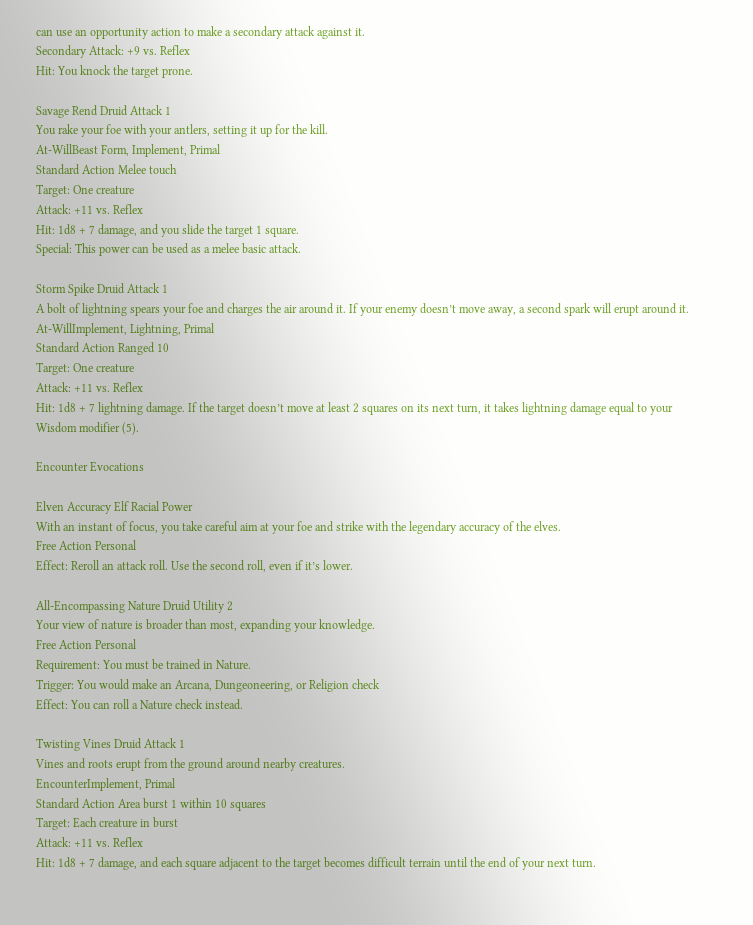can use an opportunity action to make a secondary attack against it.
Secondary Attack: +9 vs. Reflex
Hit: You knock the target prone.

Savage Rend Druid Attack 1
You rake your foe with your antlers, setting it up for the kill.
At-WillBeast Form, Implement, Primal
Standard Action Melee touch
Target: One creature
Attack: +11 vs. Reflex
Hit: 1d8 + 7 damage, and you slide the target 1 square.
Special: This power can be used as a melee basic attack.

Storm Spike Druid Attack 1
A bolt of lightning spears your foe and charges the air around it. If your enemy doesn’t move away, a second spark will erupt around it.
At-WillImplement, Lightning, Primal
Standard Action Ranged 10
Target: One creature
Attack: +11 vs. Reflex
Hit: 1d8 + 7 lightning damage. If the target doesn’t move at least 2 squares on its next turn, it takes lightning damage equal to your Wisdom modifier (5).

Encounter Evocations

Elven Accuracy Elf Racial Power
With an instant of focus, you take careful aim at your foe and strike with the legendary accuracy of the elves.
Free Action Personal
Effect: Reroll an attack roll. Use the second roll, even if it’s lower.

All-Encompassing Nature Druid Utility 2
Your view of nature is broader than most, expanding your knowledge.
Free Action Personal
Requirement: You must be trained in Nature.
Trigger: You would make an Arcana, Dungeoneering, or Religion check
Effect: You can roll a Nature check instead.

Twisting Vines Druid Attack 1
Vines and roots erupt from the ground around nearby creatures.
EncounterImplement, Primal
Standard Action Area burst 1 within 10 squares
Target: Each creature in burst
Attack: +11 vs. Reflex
Hit: 1d8 + 7 damage, and each square adjacent to the target becomes difficult terrain until the end of your next turn.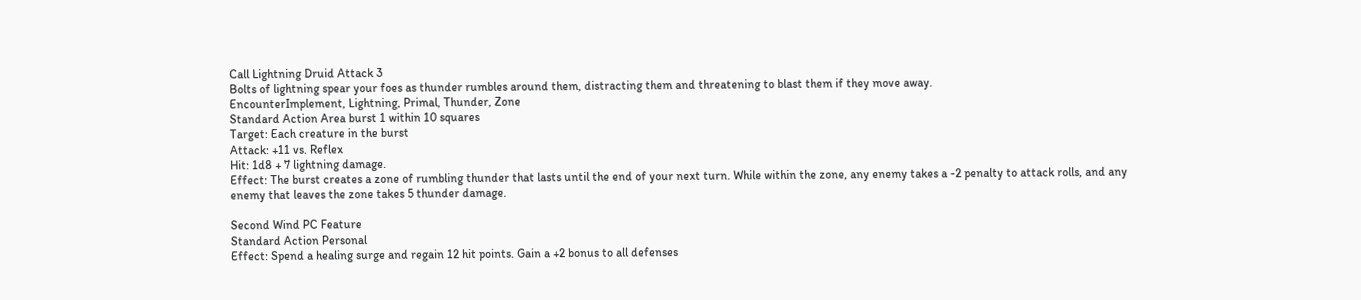Call Lightning Druid Attack 3
Bolts of lightning spear your foes as thunder rumbles around them, distracting them and threatening to blast them if they move away.
EncounterImplement, Lightning, Primal, Thunder, Zone
Standard Action Area burst 1 within 10 squares
Target: Each creature in the burst
Attack: +11 vs. Reflex
Hit: 1d8 + 7 lightning damage.
Effect: The burst creates a zone of rumbling thunder that lasts until the end of your next turn. While within the zone, any enemy takes a -2 penalty to attack rolls, and any enemy that leaves the zone takes 5 thunder damage.

Second Wind PC Feature
Standard Action Personal
Effect: Spend a healing surge and regain 12 hit points. Gain a +2 bonus to all defenses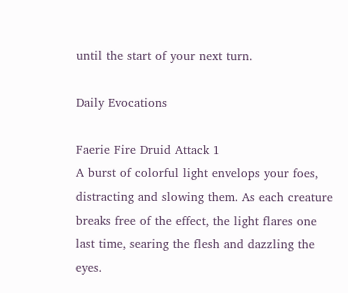until the start of your next turn.

Daily Evocations

Faerie Fire Druid Attack 1
A burst of colorful light envelops your foes, distracting and slowing them. As each creature breaks free of the effect, the light flares one last time, searing the flesh and dazzling the eyes.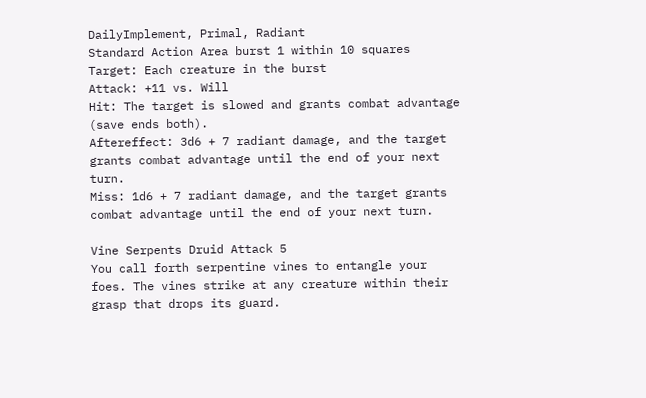DailyImplement, Primal, Radiant
Standard Action Area burst 1 within 10 squares
Target: Each creature in the burst
Attack: +11 vs. Will
Hit: The target is slowed and grants combat advantage (save ends both).
Aftereffect: 3d6 + 7 radiant damage, and the target grants combat advantage until the end of your next turn.
Miss: 1d6 + 7 radiant damage, and the target grants combat advantage until the end of your next turn.

Vine Serpents Druid Attack 5
You call forth serpentine vines to entangle your foes. The vines strike at any creature within their grasp that drops its guard.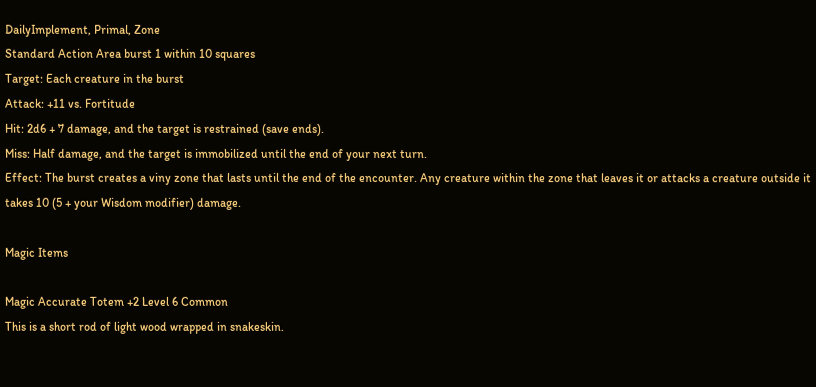DailyImplement, Primal, Zone
Standard Action Area burst 1 within 10 squares
Target: Each creature in the burst
Attack: +11 vs. Fortitude
Hit: 2d6 + 7 damage, and the target is restrained (save ends).
Miss: Half damage, and the target is immobilized until the end of your next turn.
Effect: The burst creates a viny zone that lasts until the end of the encounter. Any creature within the zone that leaves it or attacks a creature outside it takes 10 (5 + your Wisdom modifier) damage.

Magic Items

Magic Accurate Totem +2 Level 6 Common
This is a short rod of light wood wrapped in snakeskin.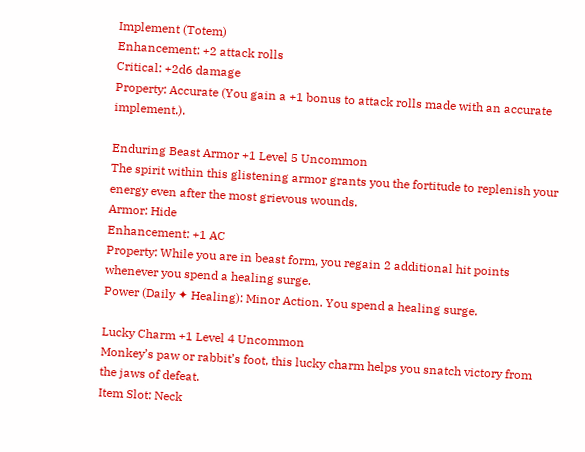Implement (Totem)
Enhancement: +2 attack rolls
Critical: +2d6 damage
Property: Accurate (You gain a +1 bonus to attack rolls made with an accurate implement.).

Enduring Beast Armor +1 Level 5 Uncommon
The spirit within this glistening armor grants you the fortitude to replenish your energy even after the most grievous wounds.
Armor: Hide
Enhancement: +1 AC
Property: While you are in beast form, you regain 2 additional hit points whenever you spend a healing surge.
Power (Daily ✦ Healing): Minor Action. You spend a healing surge.

Lucky Charm +1 Level 4 Uncommon
Monkey’s paw or rabbit’s foot, this lucky charm helps you snatch victory from the jaws of defeat.
Item Slot: Neck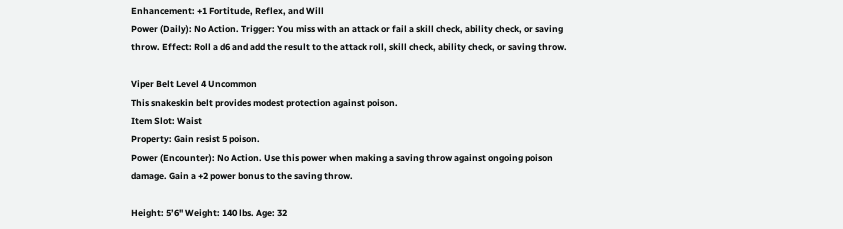Enhancement: +1 Fortitude, Reflex, and Will
Power (Daily): No Action. Trigger: You miss with an attack or fail a skill check, ability check, or saving throw. Effect: Roll a d6 and add the result to the attack roll, skill check, ability check, or saving throw.

Viper Belt Level 4 Uncommon
This snakeskin belt provides modest protection against poison.
Item Slot: Waist
Property: Gain resist 5 poison.
Power (Encounter): No Action. Use this power when making a saving throw against ongoing poison damage. Gain a +2 power bonus to the saving throw.

Height: 5’6" Weight: 140 lbs. Age: 32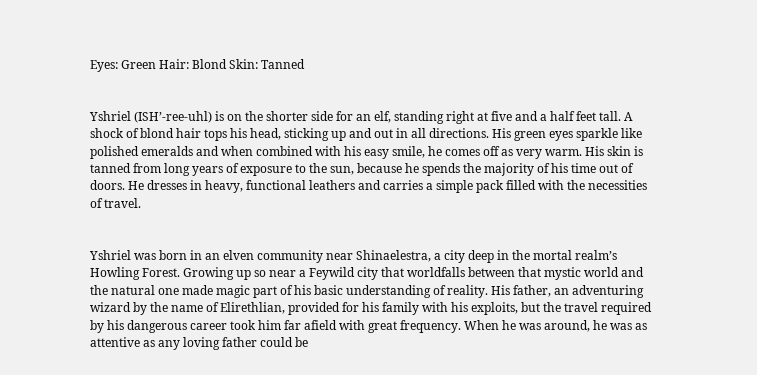Eyes: Green Hair: Blond Skin: Tanned


Yshriel (ISH’-ree-uhl) is on the shorter side for an elf, standing right at five and a half feet tall. A shock of blond hair tops his head, sticking up and out in all directions. His green eyes sparkle like polished emeralds and when combined with his easy smile, he comes off as very warm. His skin is tanned from long years of exposure to the sun, because he spends the majority of his time out of doors. He dresses in heavy, functional leathers and carries a simple pack filled with the necessities of travel.


Yshriel was born in an elven community near Shinaelestra, a city deep in the mortal realm’s Howling Forest. Growing up so near a Feywild city that worldfalls between that mystic world and the natural one made magic part of his basic understanding of reality. His father, an adventuring wizard by the name of Elirethlian, provided for his family with his exploits, but the travel required by his dangerous career took him far afield with great frequency. When he was around, he was as attentive as any loving father could be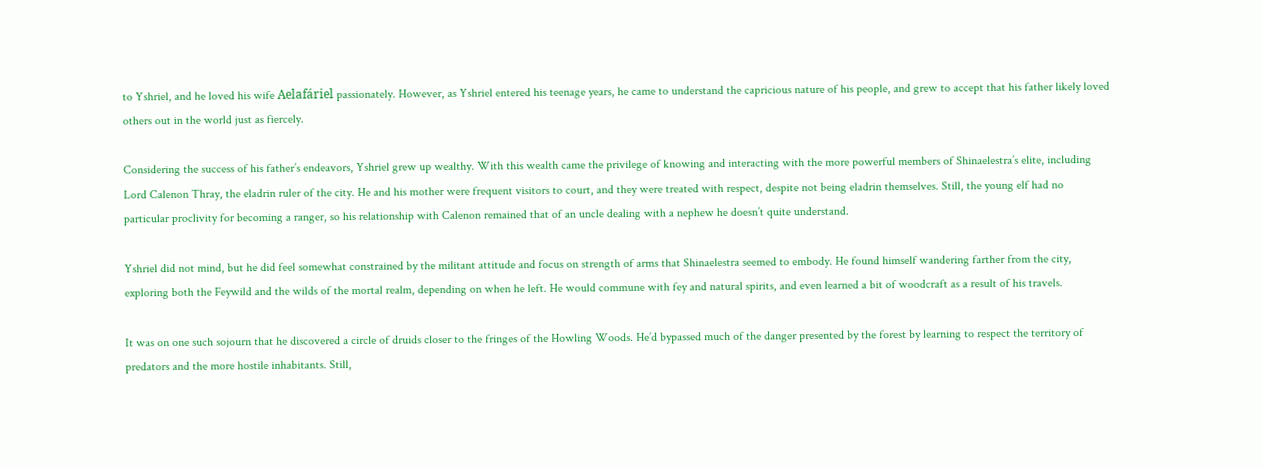to Yshriel, and he loved his wife Aelafáriel passionately. However, as Yshriel entered his teenage years, he came to understand the capricious nature of his people, and grew to accept that his father likely loved others out in the world just as fiercely.

Considering the success of his father’s endeavors, Yshriel grew up wealthy. With this wealth came the privilege of knowing and interacting with the more powerful members of Shinaelestra’s elite, including Lord Calenon Thray, the eladrin ruler of the city. He and his mother were frequent visitors to court, and they were treated with respect, despite not being eladrin themselves. Still, the young elf had no particular proclivity for becoming a ranger, so his relationship with Calenon remained that of an uncle dealing with a nephew he doesn’t quite understand.

Yshriel did not mind, but he did feel somewhat constrained by the militant attitude and focus on strength of arms that Shinaelestra seemed to embody. He found himself wandering farther from the city, exploring both the Feywild and the wilds of the mortal realm, depending on when he left. He would commune with fey and natural spirits, and even learned a bit of woodcraft as a result of his travels.

It was on one such sojourn that he discovered a circle of druids closer to the fringes of the Howling Woods. He’d bypassed much of the danger presented by the forest by learning to respect the territory of predators and the more hostile inhabitants. Still,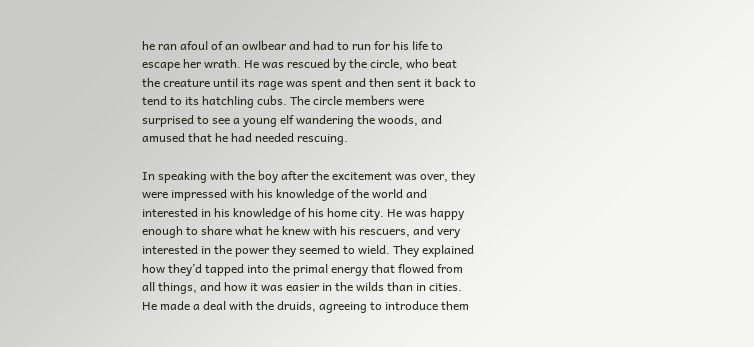he ran afoul of an owlbear and had to run for his life to escape her wrath. He was rescued by the circle, who beat the creature until its rage was spent and then sent it back to tend to its hatchling cubs. The circle members were surprised to see a young elf wandering the woods, and amused that he had needed rescuing.

In speaking with the boy after the excitement was over, they were impressed with his knowledge of the world and interested in his knowledge of his home city. He was happy enough to share what he knew with his rescuers, and very interested in the power they seemed to wield. They explained how they’d tapped into the primal energy that flowed from all things, and how it was easier in the wilds than in cities. He made a deal with the druids, agreeing to introduce them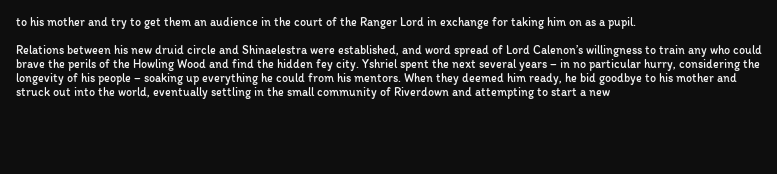to his mother and try to get them an audience in the court of the Ranger Lord in exchange for taking him on as a pupil.

Relations between his new druid circle and Shinaelestra were established, and word spread of Lord Calenon’s willingness to train any who could brave the perils of the Howling Wood and find the hidden fey city. Yshriel spent the next several years – in no particular hurry, considering the longevity of his people – soaking up everything he could from his mentors. When they deemed him ready, he bid goodbye to his mother and struck out into the world, eventually settling in the small community of Riverdown and attempting to start a new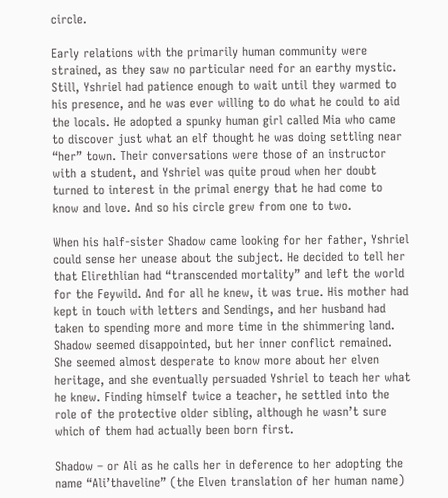circle.

Early relations with the primarily human community were strained, as they saw no particular need for an earthy mystic. Still, Yshriel had patience enough to wait until they warmed to his presence, and he was ever willing to do what he could to aid the locals. He adopted a spunky human girl called Mia who came to discover just what an elf thought he was doing settling near “her” town. Their conversations were those of an instructor with a student, and Yshriel was quite proud when her doubt turned to interest in the primal energy that he had come to know and love. And so his circle grew from one to two.

When his half-sister Shadow came looking for her father, Yshriel could sense her unease about the subject. He decided to tell her that Elirethlian had “transcended mortality” and left the world for the Feywild. And for all he knew, it was true. His mother had kept in touch with letters and Sendings, and her husband had taken to spending more and more time in the shimmering land. Shadow seemed disappointed, but her inner conflict remained. She seemed almost desperate to know more about her elven heritage, and she eventually persuaded Yshriel to teach her what he knew. Finding himself twice a teacher, he settled into the role of the protective older sibling, although he wasn’t sure which of them had actually been born first.

Shadow – or Ali as he calls her in deference to her adopting the name “Ali’thaveline” (the Elven translation of her human name)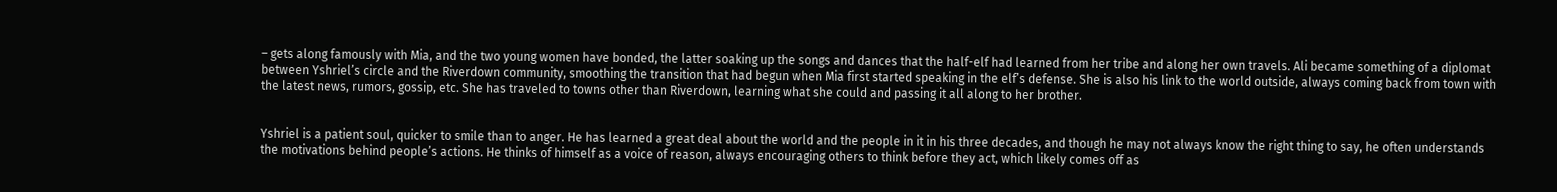– gets along famously with Mia, and the two young women have bonded, the latter soaking up the songs and dances that the half-elf had learned from her tribe and along her own travels. Ali became something of a diplomat between Yshriel’s circle and the Riverdown community, smoothing the transition that had begun when Mia first started speaking in the elf’s defense. She is also his link to the world outside, always coming back from town with the latest news, rumors, gossip, etc. She has traveled to towns other than Riverdown, learning what she could and passing it all along to her brother.


Yshriel is a patient soul, quicker to smile than to anger. He has learned a great deal about the world and the people in it in his three decades, and though he may not always know the right thing to say, he often understands the motivations behind people’s actions. He thinks of himself as a voice of reason, always encouraging others to think before they act, which likely comes off as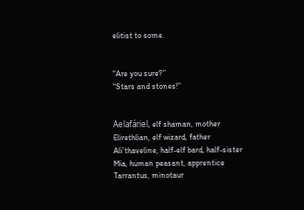elitist to some.


“Are you sure?”
“Stars and stones!”


Aelafáriel, elf shaman, mother
Elirethlian, elf wizard, father
Ali’thaveline, half-elf bard, half-sister
Mia, human peasant, apprentice
Tarrantus, minotaur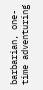barbarian, one-time adventuring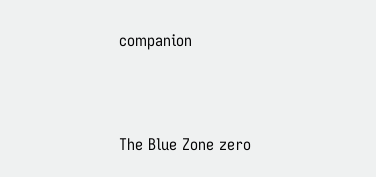companion



The Blue Zone zero